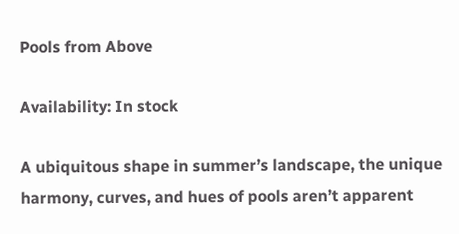Pools from Above

Availability: In stock

A ubiquitous shape in summer’s landscape, the unique harmony, curves, and hues of pools aren’t apparent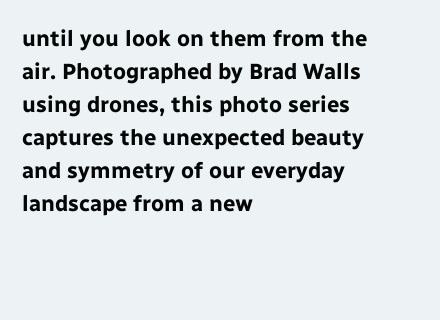until you look on them from the air. Photographed by Brad Walls using drones, this photo series captures the unexpected beauty and symmetry of our everyday landscape from a new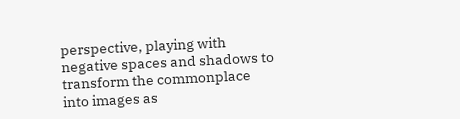perspective, playing with negative spaces and shadows to transform the commonplace into images as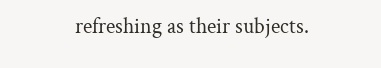refreshing as their subjects.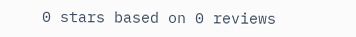0 stars based on 0 reviews